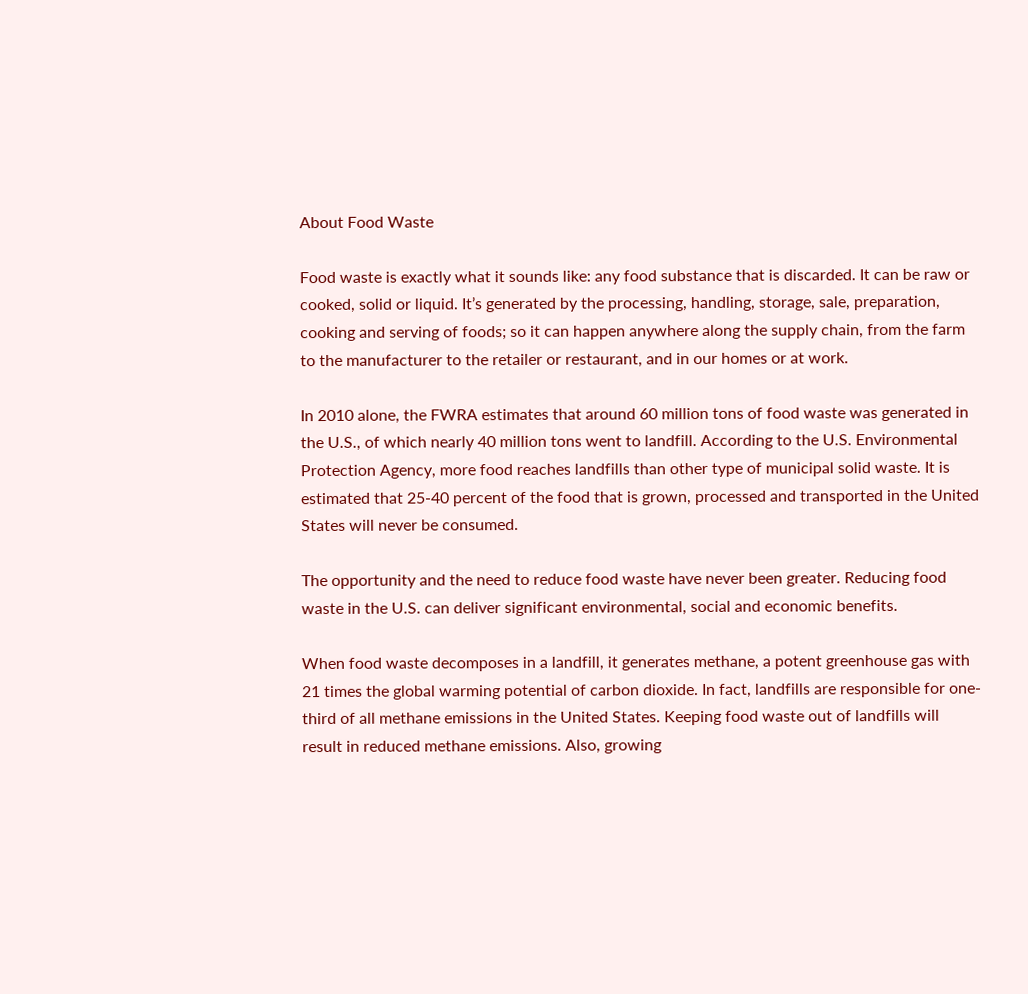About Food Waste

Food waste is exactly what it sounds like: any food substance that is discarded. It can be raw or cooked, solid or liquid. It’s generated by the processing, handling, storage, sale, preparation, cooking and serving of foods; so it can happen anywhere along the supply chain, from the farm to the manufacturer to the retailer or restaurant, and in our homes or at work.

In 2010 alone, the FWRA estimates that around 60 million tons of food waste was generated in the U.S., of which nearly 40 million tons went to landfill. According to the U.S. Environmental Protection Agency, more food reaches landfills than other type of municipal solid waste. It is estimated that 25-40 percent of the food that is grown, processed and transported in the United States will never be consumed.

The opportunity and the need to reduce food waste have never been greater. Reducing food waste in the U.S. can deliver significant environmental, social and economic benefits.

When food waste decomposes in a landfill, it generates methane, a potent greenhouse gas with 21 times the global warming potential of carbon dioxide. In fact, landfills are responsible for one-third of all methane emissions in the United States. Keeping food waste out of landfills will result in reduced methane emissions. Also, growing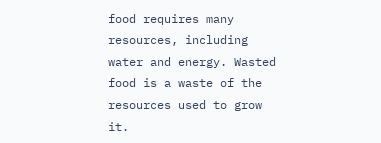food requires many resources, including water and energy. Wasted food is a waste of the resources used to grow it.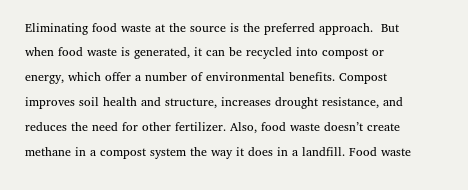Eliminating food waste at the source is the preferred approach.  But when food waste is generated, it can be recycled into compost or energy, which offer a number of environmental benefits. Compost improves soil health and structure, increases drought resistance, and reduces the need for other fertilizer. Also, food waste doesn’t create methane in a compost system the way it does in a landfill. Food waste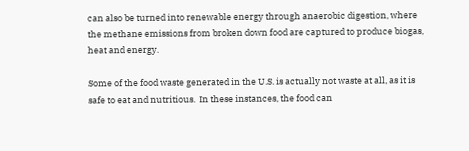can also be turned into renewable energy through anaerobic digestion, where the methane emissions from broken down food are captured to produce biogas, heat and energy.

Some of the food waste generated in the U.S. is actually not waste at all, as it is safe to eat and nutritious.  In these instances, the food can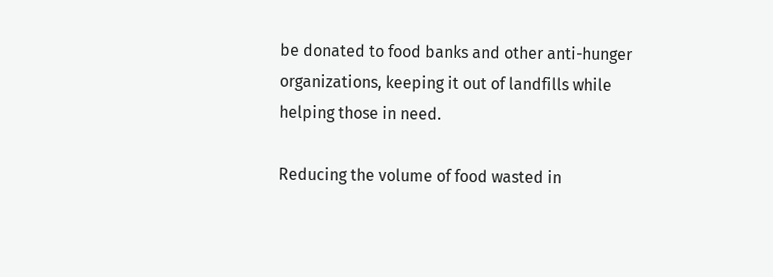be donated to food banks and other anti-hunger organizations, keeping it out of landfills while helping those in need.

Reducing the volume of food wasted in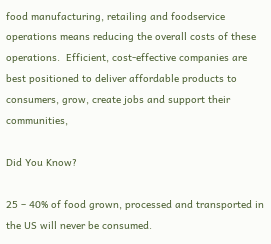food manufacturing, retailing and foodservice operations means reducing the overall costs of these operations.  Efficient, cost-effective companies are best positioned to deliver affordable products to consumers, grow, create jobs and support their communities,

Did You Know?

25 – 40% of food grown, processed and transported in the US will never be consumed.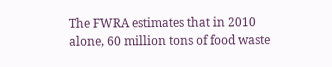The FWRA estimates that in 2010 alone, 60 million tons of food waste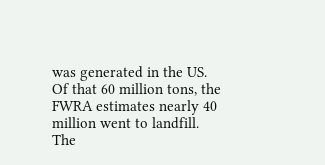was generated in the US.
Of that 60 million tons, the FWRA estimates nearly 40 million went to landfill.
The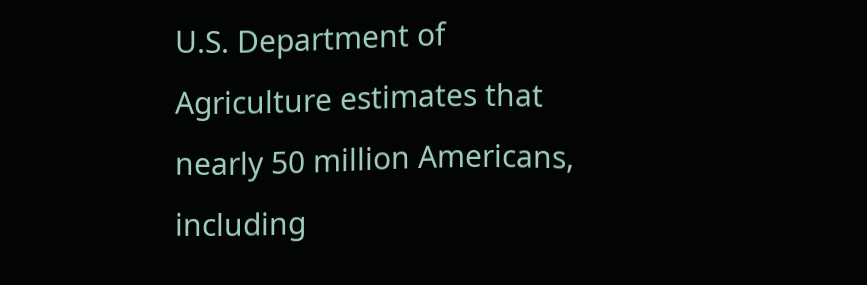U.S. Department of Agriculture estimates that nearly 50 million Americans, including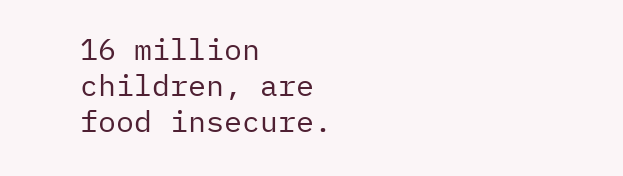16 million children, are food insecure.